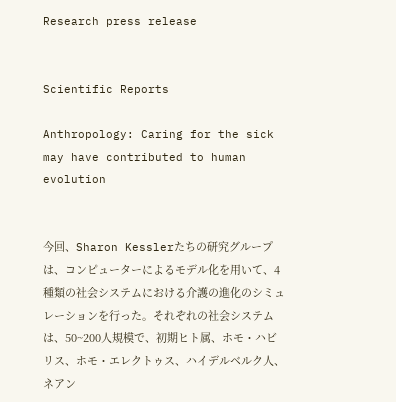Research press release


Scientific Reports

Anthropology: Caring for the sick may have contributed to human evolution


今回、Sharon Kesslerたちの研究グループは、コンピューターによるモデル化を用いて、4種類の社会システムにおける介護の進化のシミュレーションを行った。それぞれの社会システムは、50~200人規模で、初期ヒト属、ホモ・ハビリス、ホモ・エレクトゥス、ハイデルベルク人、ネアン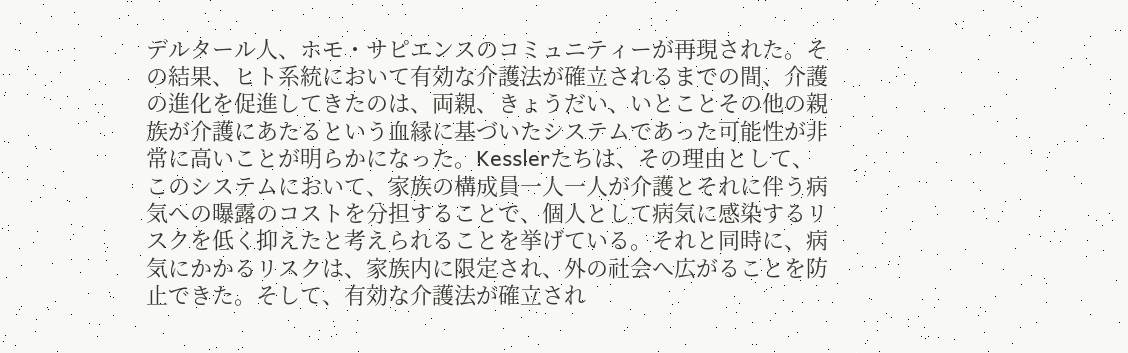デルタール人、ホモ・サピエンスのコミュニティーが再現された。その結果、ヒト系統において有効な介護法が確立されるまでの間、介護の進化を促進してきたのは、両親、きょうだい、いとことその他の親族が介護にあたるという血縁に基づいたシステムであった可能性が非常に高いことが明らかになった。Kesslerたちは、その理由として、このシステムにおいて、家族の構成員一人一人が介護とそれに伴う病気への曝露のコストを分担することで、個人として病気に感染するリスクを低く抑えたと考えられることを挙げている。それと同時に、病気にかかるリスクは、家族内に限定され、外の社会へ広がることを防止できた。そして、有効な介護法が確立され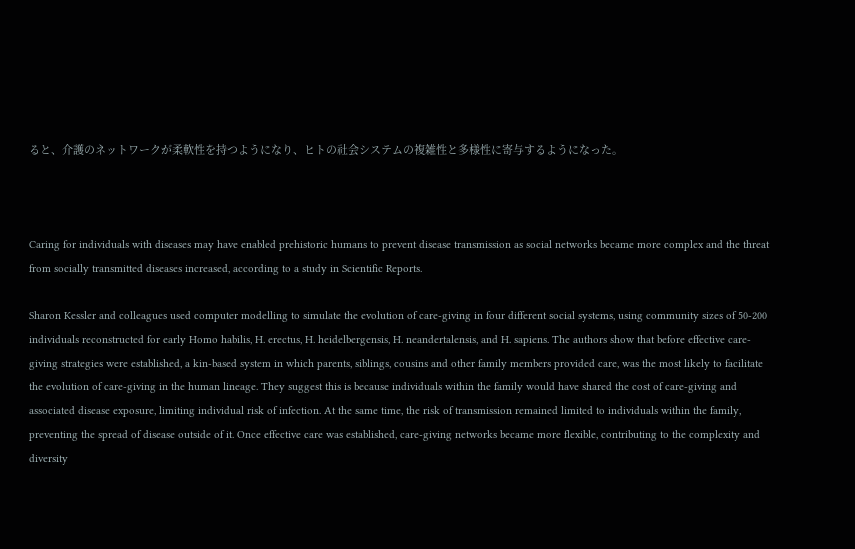ると、介護のネットワークが柔軟性を持つようになり、ヒトの社会システムの複雑性と多様性に寄与するようになった。



Caring for individuals with diseases may have enabled prehistoric humans to prevent disease transmission as social networks became more complex and the threat from socially transmitted diseases increased, according to a study in Scientific Reports.

Sharon Kessler and colleagues used computer modelling to simulate the evolution of care-giving in four different social systems, using community sizes of 50-200 individuals reconstructed for early Homo habilis, H. erectus, H. heidelbergensis, H. neandertalensis, and H. sapiens. The authors show that before effective care-giving strategies were established, a kin-based system in which parents, siblings, cousins and other family members provided care, was the most likely to facilitate the evolution of care-giving in the human lineage. They suggest this is because individuals within the family would have shared the cost of care-giving and associated disease exposure, limiting individual risk of infection. At the same time, the risk of transmission remained limited to individuals within the family, preventing the spread of disease outside of it. Once effective care was established, care-giving networks became more flexible, contributing to the complexity and diversity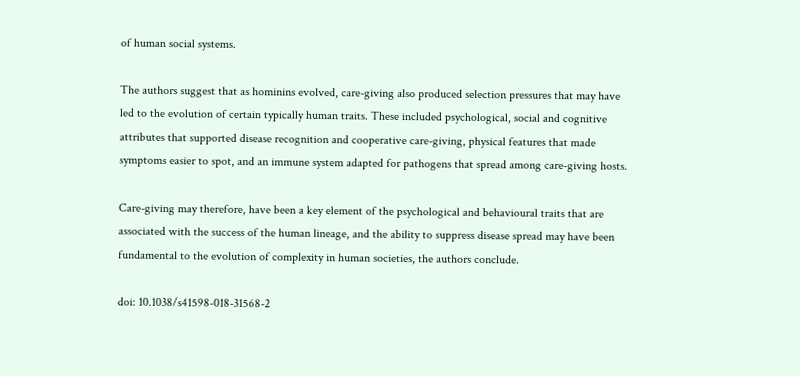of human social systems.

The authors suggest that as hominins evolved, care-giving also produced selection pressures that may have led to the evolution of certain typically human traits. These included psychological, social and cognitive attributes that supported disease recognition and cooperative care-giving, physical features that made symptoms easier to spot, and an immune system adapted for pathogens that spread among care-giving hosts.

Care-giving may therefore, have been a key element of the psychological and behavioural traits that are associated with the success of the human lineage, and the ability to suppress disease spread may have been fundamental to the evolution of complexity in human societies, the authors conclude.

doi: 10.1038/s41598-018-31568-2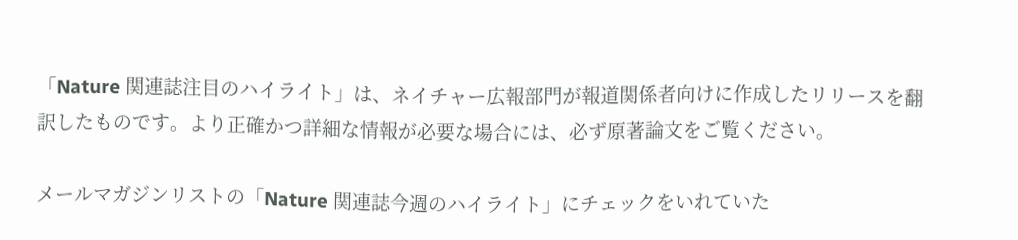「Nature 関連誌注目のハイライト」は、ネイチャー広報部門が報道関係者向けに作成したリリースを翻訳したものです。より正確かつ詳細な情報が必要な場合には、必ず原著論文をご覧ください。

メールマガジンリストの「Nature 関連誌今週のハイライト」にチェックをいれていた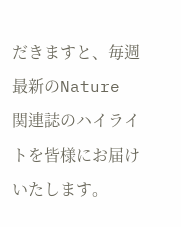だきますと、毎週最新のNature 関連誌のハイライトを皆様にお届けいたします。